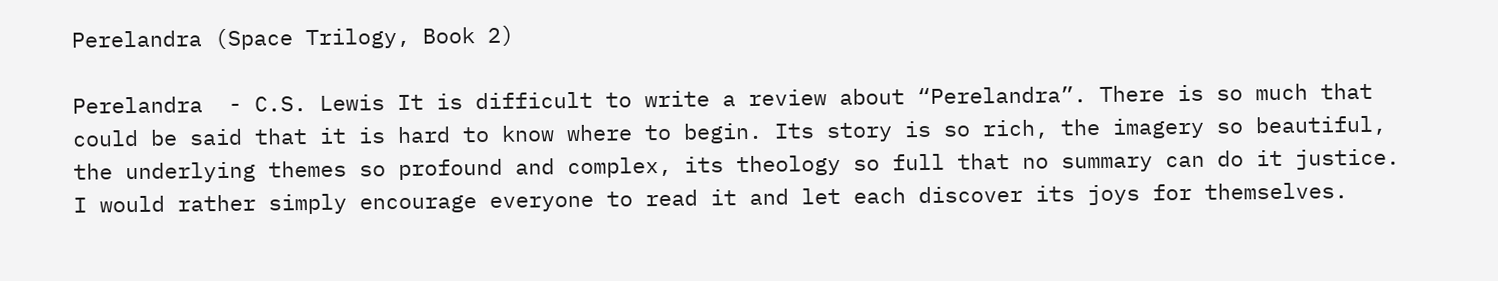Perelandra (Space Trilogy, Book 2)

Perelandra  - C.S. Lewis It is difficult to write a review about “Perelandra”. There is so much that could be said that it is hard to know where to begin. Its story is so rich, the imagery so beautiful, the underlying themes so profound and complex, its theology so full that no summary can do it justice. I would rather simply encourage everyone to read it and let each discover its joys for themselves.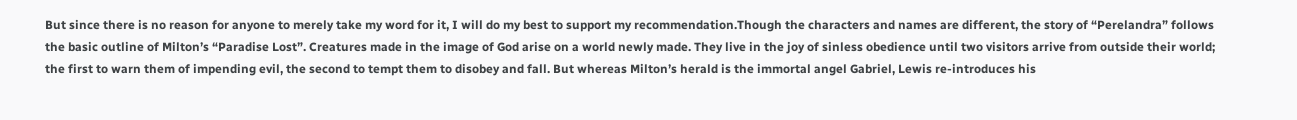But since there is no reason for anyone to merely take my word for it, I will do my best to support my recommendation.Though the characters and names are different, the story of “Perelandra” follows the basic outline of Milton’s “Paradise Lost”. Creatures made in the image of God arise on a world newly made. They live in the joy of sinless obedience until two visitors arrive from outside their world; the first to warn them of impending evil, the second to tempt them to disobey and fall. But whereas Milton’s herald is the immortal angel Gabriel, Lewis re-introduces his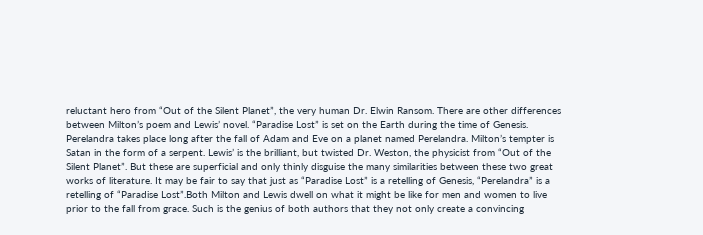reluctant hero from “Out of the Silent Planet”, the very human Dr. Elwin Ransom. There are other differences between Milton’s poem and Lewis’ novel. “Paradise Lost” is set on the Earth during the time of Genesis. Perelandra takes place long after the fall of Adam and Eve on a planet named Perelandra. Milton’s tempter is Satan in the form of a serpent. Lewis’ is the brilliant, but twisted Dr. Weston, the physicist from “Out of the Silent Planet”. But these are superficial and only thinly disguise the many similarities between these two great works of literature. It may be fair to say that just as “Paradise Lost” is a retelling of Genesis, “Perelandra” is a retelling of “Paradise Lost”.Both Milton and Lewis dwell on what it might be like for men and women to live prior to the fall from grace. Such is the genius of both authors that they not only create a convincing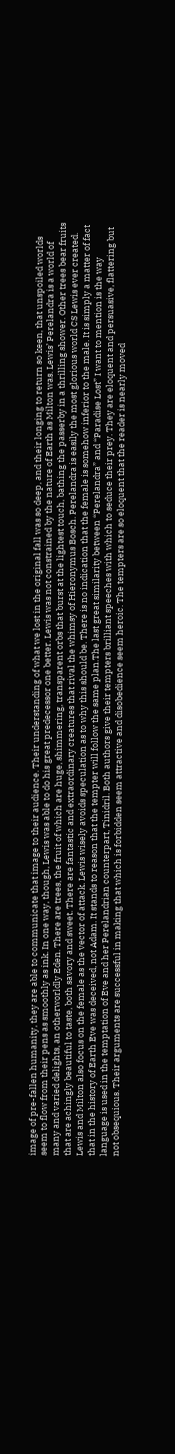image of pre-fallen humanity, they are able to communicate that image to their audience. Their understanding of what we lost in the original fall was so deep, and their longing to return so keen, that unspoiled worlds seem to flow from their pens as smoothly as ink. In one way, though, Lewis was able to do his great predecessor one better. Lewis was not constrained by the nature of Earth as Milton was. Lewis’ Perelandra is a world of many and varied delights, an otherworldly Eden. There are trees, the fruit of which are huge, shimmering, transparent orbs that burst at the lightest touch, bathing the passerby in a thrilling shower. Other trees bear fruits that are achingly beautiful to taste, both savory and sweet. There are fantastic and extraordinary creatures that rival the whimsy of Hieronymus Bosch. Perelandra is easily the most glorious world CS Lewis ever created. Lewis and Milton also focus on the female as the vector of attack. Lewis wisely avoids speculation as to why this should be. There is no indication that the female is somehow inferior to the male. It is simply a matter of fact that in the history of Earth Eve was deceived, not Adam. It stands to reason that the tempter will follow the same plan.The last great similarity between “Perelandra” and “Paradise Lost” I want to mention is the way language is used in the temptation of Eve and her Perelandrian counterpart, Tinidril. Both authors give their tempters brilliant speeches with which to seduce their prey. They are eloquent and persuasive, flattering but not obsequious. Their arguments are successful in making that which is forbidden seem attractive and disobedience seem heroic. The tempters are so eloquent that the reader is nearly moved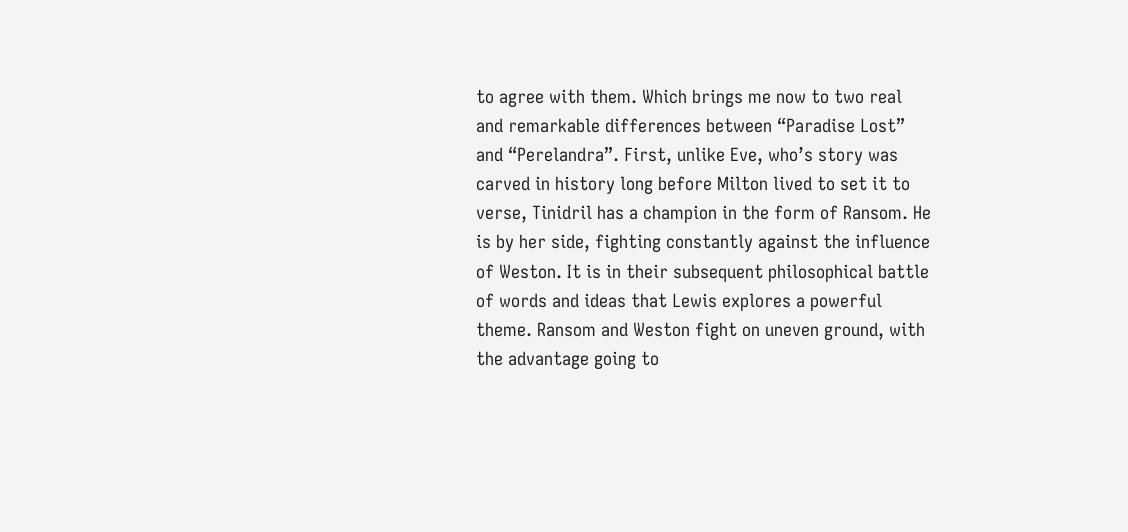to agree with them. Which brings me now to two real and remarkable differences between “Paradise Lost” and “Perelandra”. First, unlike Eve, who’s story was carved in history long before Milton lived to set it to verse, Tinidril has a champion in the form of Ransom. He is by her side, fighting constantly against the influence of Weston. It is in their subsequent philosophical battle of words and ideas that Lewis explores a powerful theme. Ransom and Weston fight on uneven ground, with the advantage going to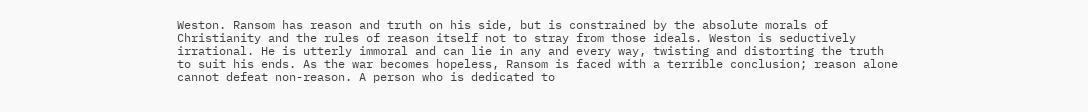Weston. Ransom has reason and truth on his side, but is constrained by the absolute morals of Christianity and the rules of reason itself not to stray from those ideals. Weston is seductively irrational. He is utterly immoral and can lie in any and every way, twisting and distorting the truth to suit his ends. As the war becomes hopeless, Ransom is faced with a terrible conclusion; reason alone cannot defeat non-reason. A person who is dedicated to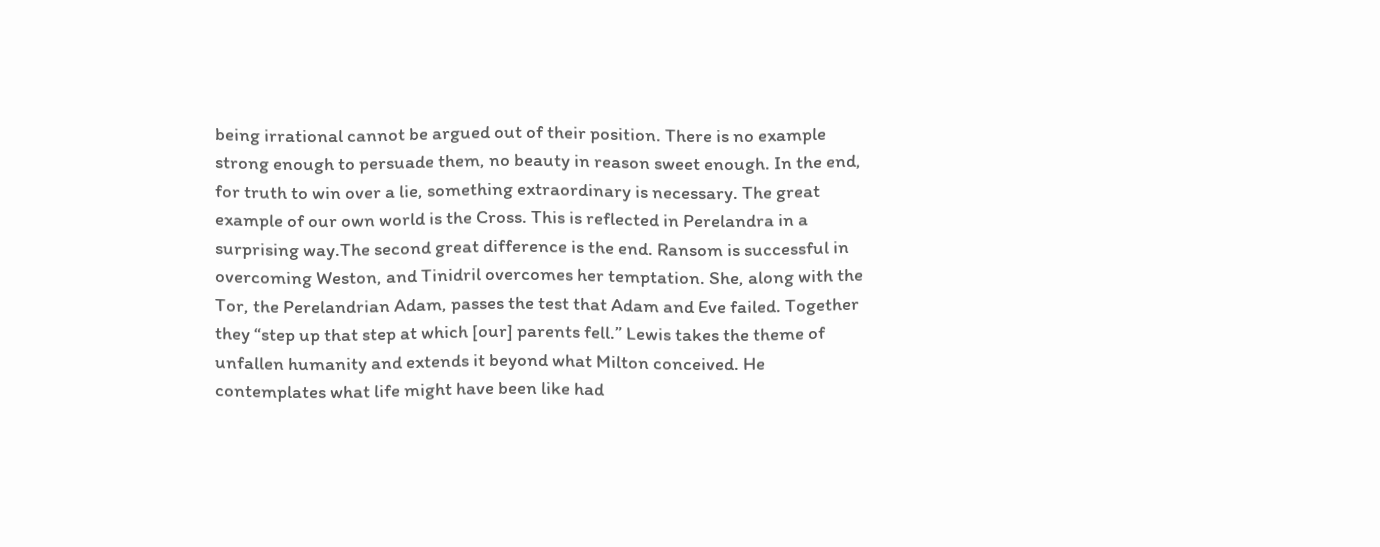being irrational cannot be argued out of their position. There is no example strong enough to persuade them, no beauty in reason sweet enough. In the end, for truth to win over a lie, something extraordinary is necessary. The great example of our own world is the Cross. This is reflected in Perelandra in a surprising way.The second great difference is the end. Ransom is successful in overcoming Weston, and Tinidril overcomes her temptation. She, along with the Tor, the Perelandrian Adam, passes the test that Adam and Eve failed. Together they “step up that step at which [our] parents fell.” Lewis takes the theme of unfallen humanity and extends it beyond what Milton conceived. He contemplates what life might have been like had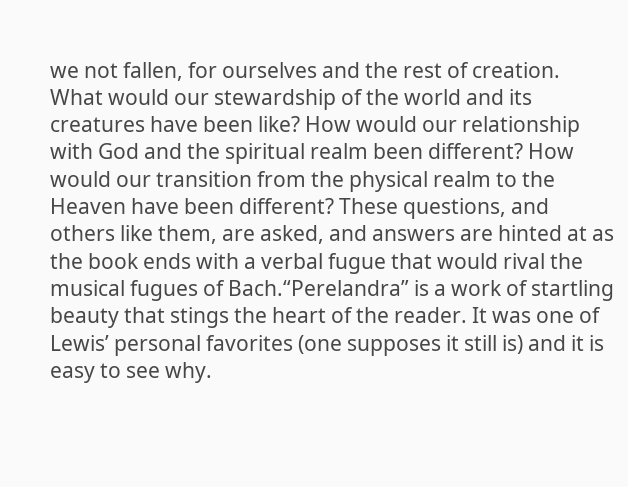we not fallen, for ourselves and the rest of creation. What would our stewardship of the world and its creatures have been like? How would our relationship with God and the spiritual realm been different? How would our transition from the physical realm to the Heaven have been different? These questions, and others like them, are asked, and answers are hinted at as the book ends with a verbal fugue that would rival the musical fugues of Bach.“Perelandra” is a work of startling beauty that stings the heart of the reader. It was one of Lewis’ personal favorites (one supposes it still is) and it is easy to see why.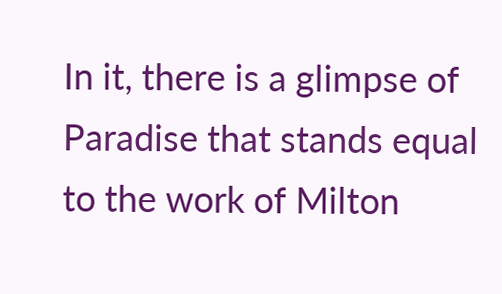In it, there is a glimpse of Paradise that stands equal to the work of Milton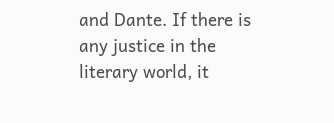and Dante. If there is any justice in the literary world, it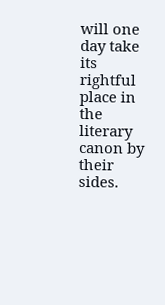will one day take its rightful place in the literary canon by their sides.